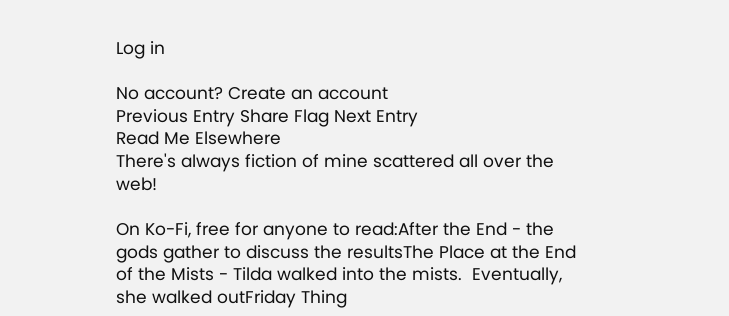Log in

No account? Create an account
Previous Entry Share Flag Next Entry
Read Me Elsewhere
There's always fiction of mine scattered all over the web!

On Ko-Fi, free for anyone to read:After the End - the gods gather to discuss the resultsThe Place at the End of the Mists - Tilda walked into the mists.  Eventually, she walked outFriday Thing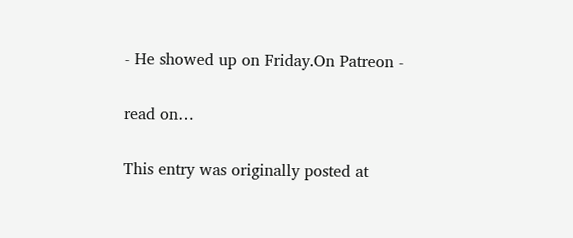- He showed up on Friday.On Patreon -

read on…

This entry was originally posted at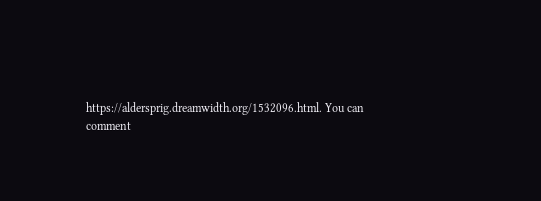https://aldersprig.dreamwidth.org/1532096.html. You can comment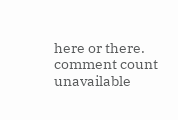here or there. comment count unavailable